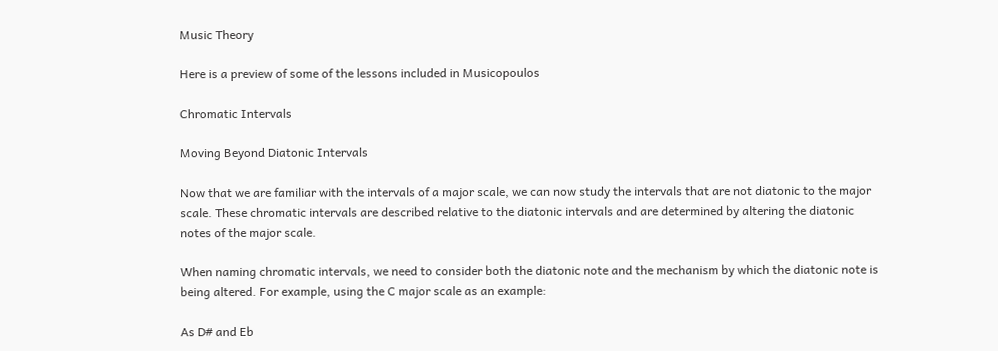Music Theory

Here is a preview of some of the lessons included in Musicopoulos

Chromatic Intervals

Moving Beyond Diatonic Intervals

Now that we are familiar with the intervals of a major scale, we can now study the intervals that are not diatonic to the major scale. These chromatic intervals are described relative to the diatonic intervals and are determined by altering the diatonic notes of the major scale.

When naming chromatic intervals, we need to consider both the diatonic note and the mechanism by which the diatonic note is being altered. For example, using the C major scale as an example:

As D# and Eb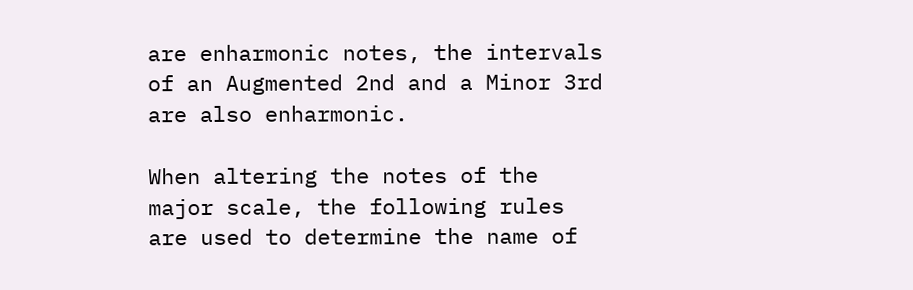are enharmonic notes, the intervals of an Augmented 2nd and a Minor 3rd are also enharmonic.

When altering the notes of the major scale, the following rules are used to determine the name of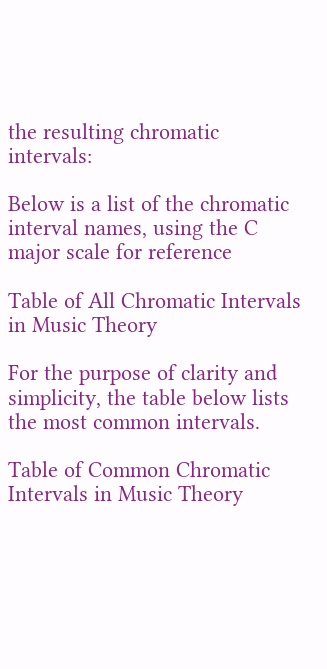the resulting chromatic intervals:

Below is a list of the chromatic interval names, using the C major scale for reference

Table of All Chromatic Intervals in Music Theory

For the purpose of clarity and simplicity, the table below lists the most common intervals.

Table of Common Chromatic Intervals in Music Theory